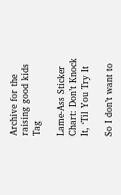Archive for the raising good kids Tag

Lame-Ass Sticker Chart: Don’t Knock It, ‘Til You Try It

So I don’t want to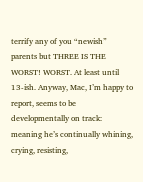terrify any of you “newish” parents but THREE IS THE WORST! WORST. At least until 13-ish. Anyway, Mac, I’m happy to report, seems to be developmentally on track:  meaning he’s continually whining, crying, resisting,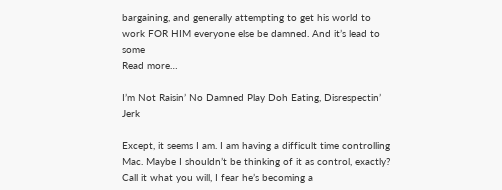bargaining, and generally attempting to get his world to work FOR HIM everyone else be damned. And it’s lead to some
Read more…

I’m Not Raisin’ No Damned Play Doh Eating, Disrespectin’ Jerk

Except, it seems I am. I am having a difficult time controlling Mac. Maybe I shouldn’t be thinking of it as control, exactly?   Call it what you will, I fear he’s becoming a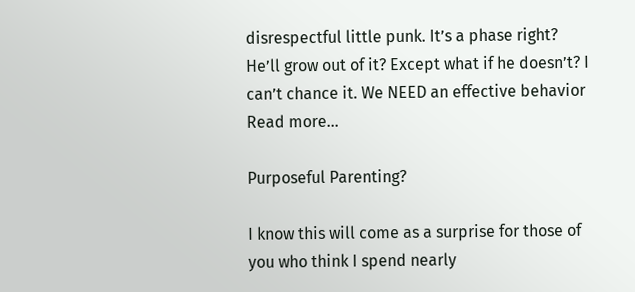disrespectful little punk. It’s a phase right?  He’ll grow out of it? Except what if he doesn’t? I can’t chance it. We NEED an effective behavior
Read more…

Purposeful Parenting?

I know this will come as a surprise for those of you who think I spend nearly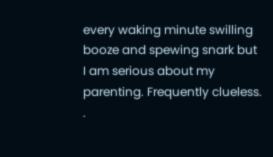every waking minute swilling booze and spewing snark but I am serious about my parenting. Frequently clueless. .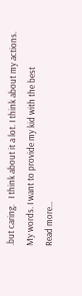.but caring.   I think about it a lot. I think about my actions.  My words. I want to provide my kid with the best
Read more…